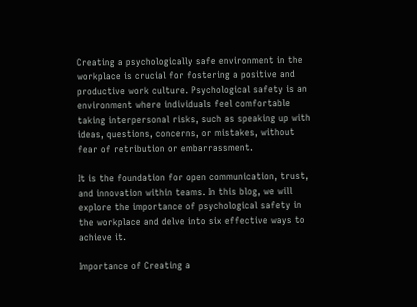Creating a psychologically safe environment in the workplace is crucial for fostering a positive and productive work culture. Psychological safety is an environment where individuals feel comfortable taking interpersonal risks, such as speaking up with ideas, questions, concerns, or mistakes, without fear of retribution or embarrassment.

It is the foundation for open communication, trust, and innovation within teams. In this blog, we will explore the importance of psychological safety in the workplace and delve into six effective ways to achieve it.

Importance of Creating a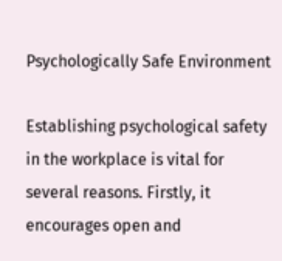Psychologically Safe Environment

Establishing psychological safety in the workplace is vital for several reasons. Firstly, it encourages open and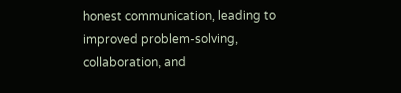honest communication, leading to improved problem-solving, collaboration, and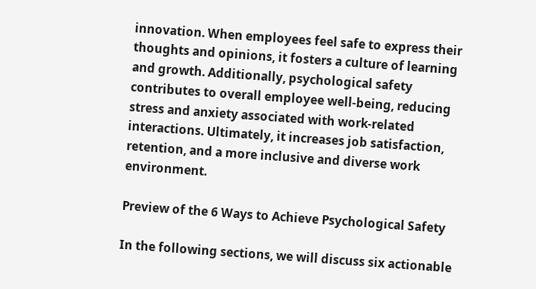innovation. When employees feel safe to express their thoughts and opinions, it fosters a culture of learning and growth. Additionally, psychological safety contributes to overall employee well-being, reducing stress and anxiety associated with work-related interactions. Ultimately, it increases job satisfaction, retention, and a more inclusive and diverse work environment.

Preview of the 6 Ways to Achieve Psychological Safety

In the following sections, we will discuss six actionable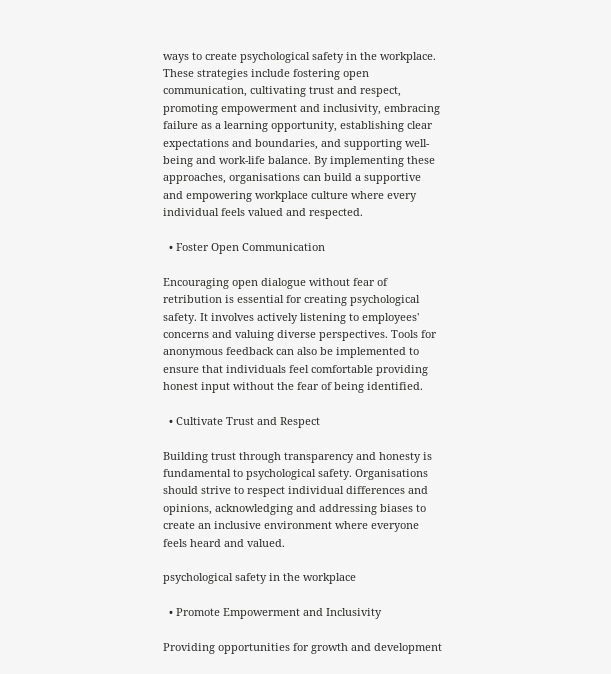ways to create psychological safety in the workplace. These strategies include fostering open communication, cultivating trust and respect, promoting empowerment and inclusivity, embracing failure as a learning opportunity, establishing clear expectations and boundaries, and supporting well-being and work-life balance. By implementing these approaches, organisations can build a supportive and empowering workplace culture where every individual feels valued and respected.

  • Foster Open Communication

Encouraging open dialogue without fear of retribution is essential for creating psychological safety. It involves actively listening to employees' concerns and valuing diverse perspectives. Tools for anonymous feedback can also be implemented to ensure that individuals feel comfortable providing honest input without the fear of being identified.

  • Cultivate Trust and Respect

Building trust through transparency and honesty is fundamental to psychological safety. Organisations should strive to respect individual differences and opinions, acknowledging and addressing biases to create an inclusive environment where everyone feels heard and valued.

psychological safety in the workplace

  • Promote Empowerment and Inclusivity

Providing opportunities for growth and development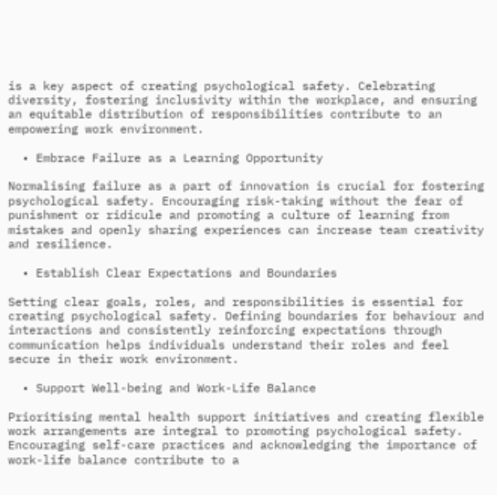is a key aspect of creating psychological safety. Celebrating diversity, fostering inclusivity within the workplace, and ensuring an equitable distribution of responsibilities contribute to an empowering work environment.

  • Embrace Failure as a Learning Opportunity

Normalising failure as a part of innovation is crucial for fostering psychological safety. Encouraging risk-taking without the fear of punishment or ridicule and promoting a culture of learning from mistakes and openly sharing experiences can increase team creativity and resilience.

  • Establish Clear Expectations and Boundaries

Setting clear goals, roles, and responsibilities is essential for creating psychological safety. Defining boundaries for behaviour and interactions and consistently reinforcing expectations through communication helps individuals understand their roles and feel secure in their work environment.

  • Support Well-being and Work-Life Balance

Prioritising mental health support initiatives and creating flexible work arrangements are integral to promoting psychological safety. Encouraging self-care practices and acknowledging the importance of work-life balance contribute to a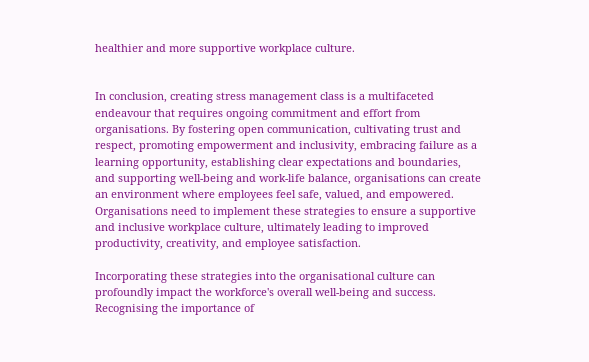healthier and more supportive workplace culture.


In conclusion, creating stress management class is a multifaceted endeavour that requires ongoing commitment and effort from organisations. By fostering open communication, cultivating trust and respect, promoting empowerment and inclusivity, embracing failure as a learning opportunity, establishing clear expectations and boundaries, and supporting well-being and work-life balance, organisations can create an environment where employees feel safe, valued, and empowered. Organisations need to implement these strategies to ensure a supportive and inclusive workplace culture, ultimately leading to improved productivity, creativity, and employee satisfaction.

Incorporating these strategies into the organisational culture can profoundly impact the workforce's overall well-being and success. Recognising the importance of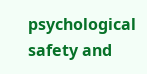psychological safety and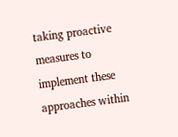taking proactive measures to implement these approaches within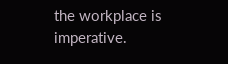the workplace is imperative.